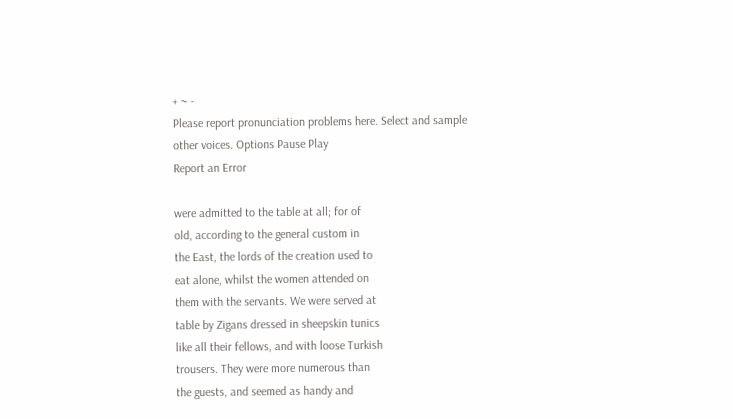+ ~ -
Please report pronunciation problems here. Select and sample other voices. Options Pause Play
Report an Error

were admitted to the table at all; for of
old, according to the general custom in
the East, the lords of the creation used to
eat alone, whilst the women attended on
them with the servants. We were served at
table by Zigans dressed in sheepskin tunics
like all their fellows, and with loose Turkish
trousers. They were more numerous than
the guests, and seemed as handy and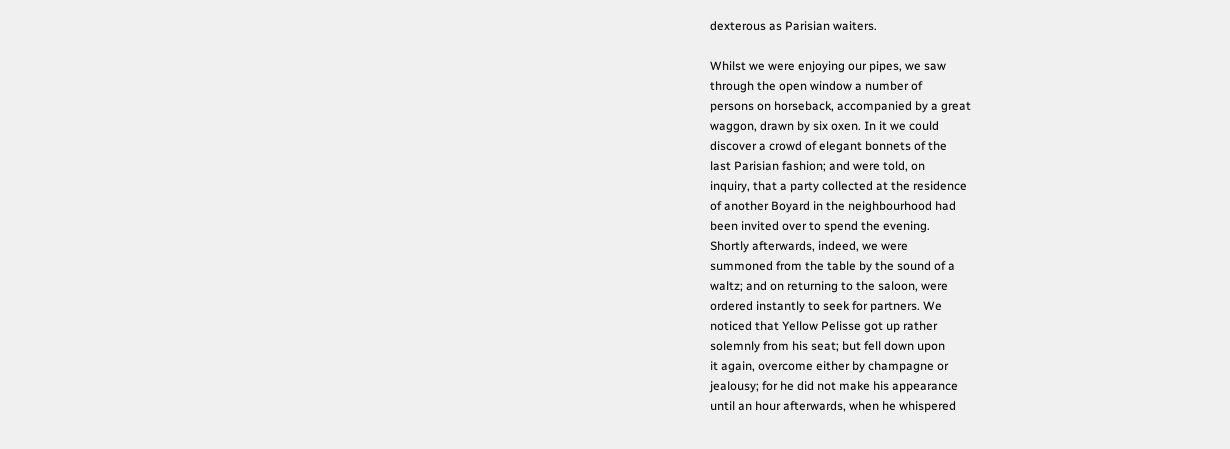dexterous as Parisian waiters.

Whilst we were enjoying our pipes, we saw
through the open window a number of
persons on horseback, accompanied by a great
waggon, drawn by six oxen. In it we could
discover a crowd of elegant bonnets of the
last Parisian fashion; and were told, on
inquiry, that a party collected at the residence
of another Boyard in the neighbourhood had
been invited over to spend the evening.
Shortly afterwards, indeed, we were
summoned from the table by the sound of a
waltz; and on returning to the saloon, were
ordered instantly to seek for partners. We
noticed that Yellow Pelisse got up rather
solemnly from his seat; but fell down upon
it again, overcome either by champagne or
jealousy; for he did not make his appearance
until an hour afterwards, when he whispered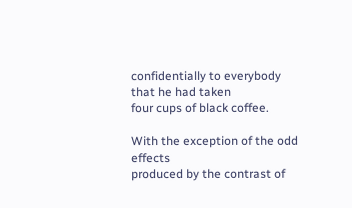confidentially to everybody that he had taken
four cups of black coffee.

With the exception of the odd effects
produced by the contrast of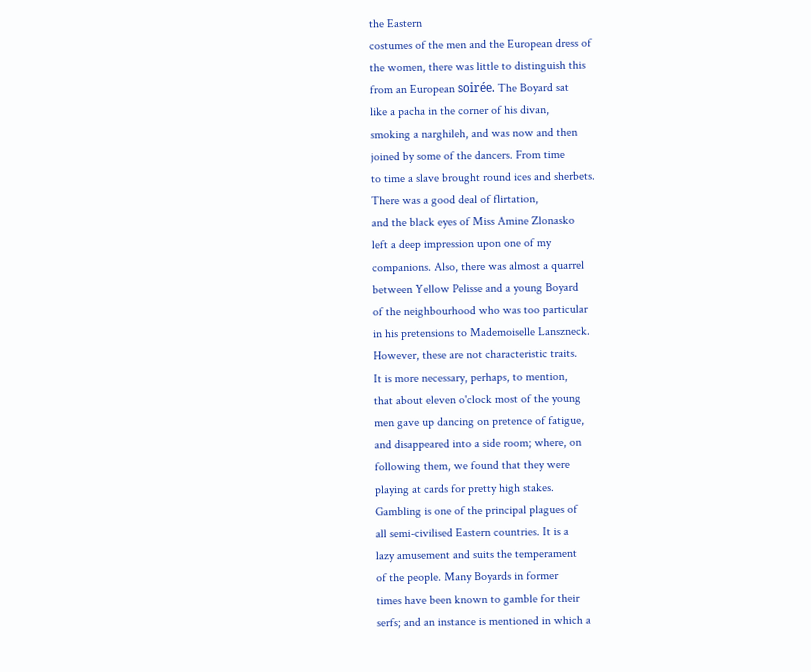the Eastern
costumes of the men and the European dress of
the women, there was little to distinguish this
from an European soirée. The Boyard sat
like a pacha in the corner of his divan,
smoking a narghileh, and was now and then
joined by some of the dancers. From time
to time a slave brought round ices and sherbets.
There was a good deal of flirtation,
and the black eyes of Miss Amine Zlonasko
left a deep impression upon one of my
companions. Also, there was almost a quarrel
between Yellow Pelisse and a young Boyard
of the neighbourhood who was too particular
in his pretensions to Mademoiselle Lanszneck.
However, these are not characteristic traits.
It is more necessary, perhaps, to mention,
that about eleven o'clock most of the young
men gave up dancing on pretence of fatigue,
and disappeared into a side room; where, on
following them, we found that they were
playing at cards for pretty high stakes.
Gambling is one of the principal plagues of
all semi-civilised Eastern countries. It is a
lazy amusement and suits the temperament
of the people. Many Boyards in former
times have been known to gamble for their
serfs; and an instance is mentioned in which a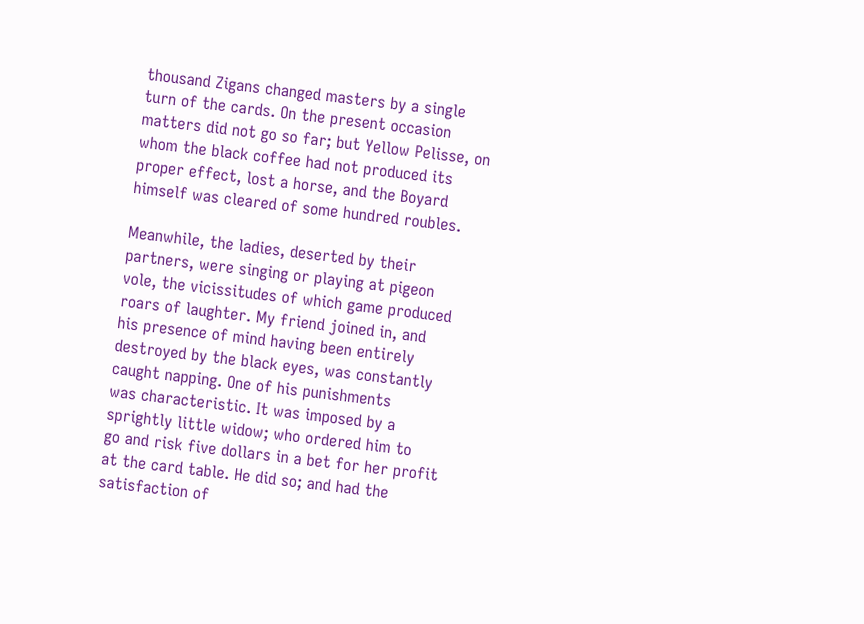thousand Zigans changed masters by a single
turn of the cards. On the present occasion
matters did not go so far; but Yellow Pelisse, on
whom the black coffee had not produced its
proper effect, lost a horse, and the Boyard
himself was cleared of some hundred roubles.

Meanwhile, the ladies, deserted by their
partners, were singing or playing at pigeon
vole, the vicissitudes of which game produced
roars of laughter. My friend joined in, and
his presence of mind having been entirely
destroyed by the black eyes, was constantly
caught napping. One of his punishments
was characteristic. It was imposed by a
sprightly little widow; who ordered him to
go and risk five dollars in a bet for her profit
at the card table. He did so; and had the
satisfaction of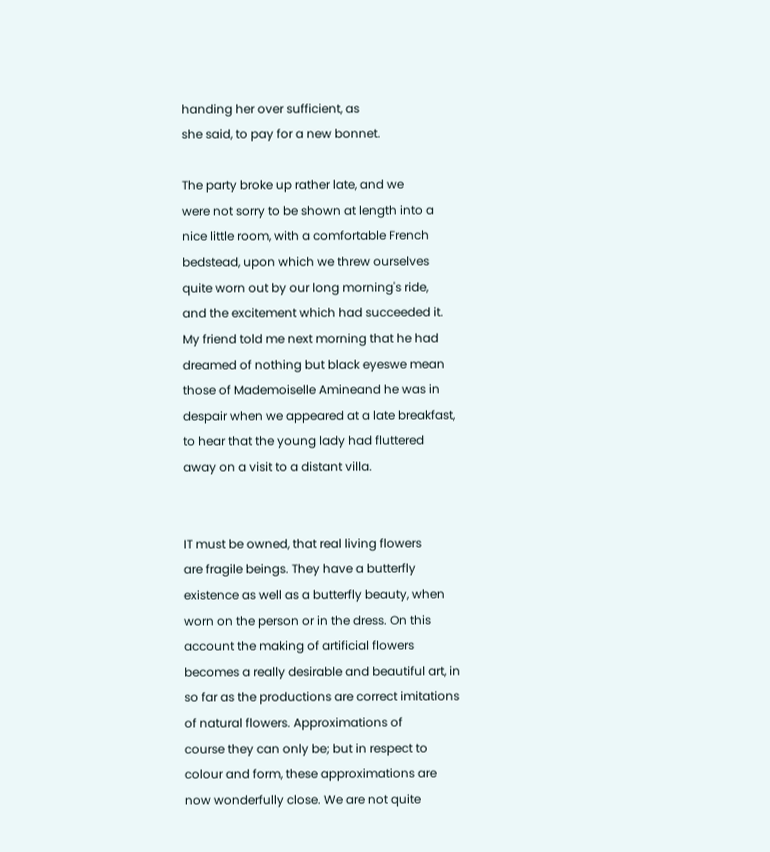handing her over sufficient, as
she said, to pay for a new bonnet.

The party broke up rather late, and we
were not sorry to be shown at length into a
nice little room, with a comfortable French
bedstead, upon which we threw ourselves
quite worn out by our long morning's ride,
and the excitement which had succeeded it.
My friend told me next morning that he had
dreamed of nothing but black eyeswe mean
those of Mademoiselle Amineand he was in
despair when we appeared at a late breakfast,
to hear that the young lady had fluttered
away on a visit to a distant villa.


IT must be owned, that real living flowers
are fragile beings. They have a butterfly
existence as well as a butterfly beauty, when
worn on the person or in the dress. On this
account the making of artificial flowers
becomes a really desirable and beautiful art, in
so far as the productions are correct imitations
of natural flowers. Approximations of
course they can only be; but in respect to
colour and form, these approximations are
now wonderfully close. We are not quite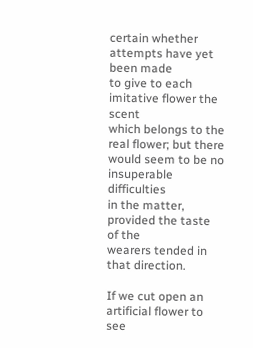certain whether attempts have yet been made
to give to each imitative flower the scent
which belongs to the real flower; but there
would seem to be no insuperable difficulties
in the matter, provided the taste of the
wearers tended in that direction.

If we cut open an artificial flower to see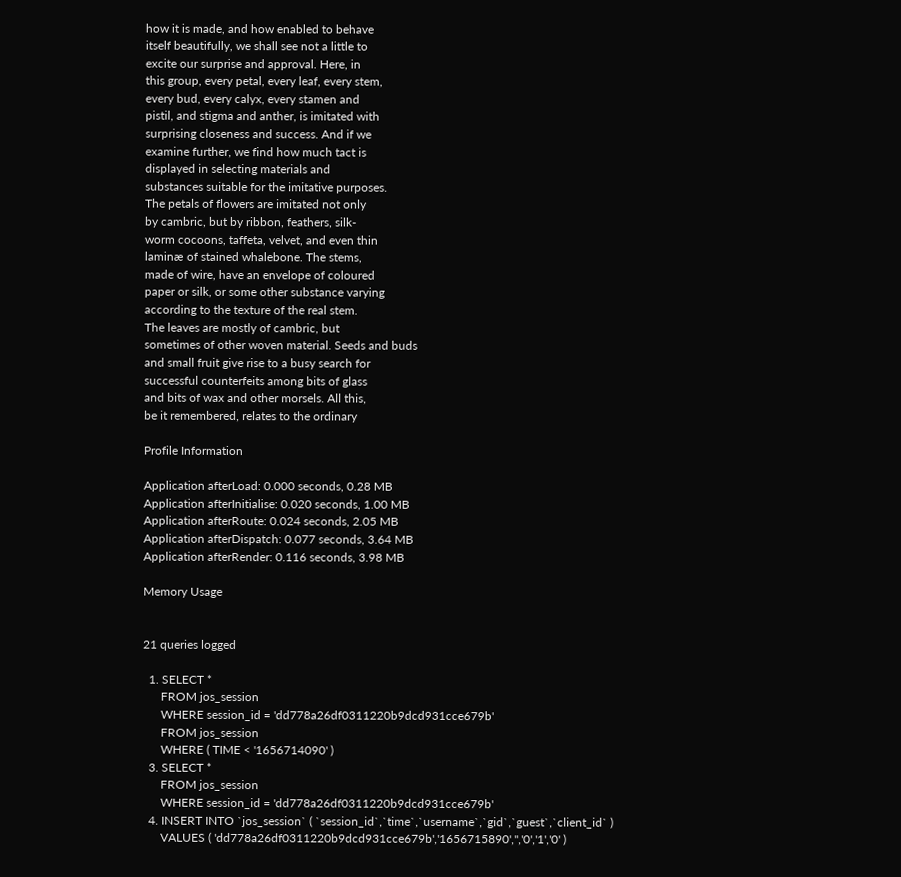how it is made, and how enabled to behave
itself beautifully, we shall see not a little to
excite our surprise and approval. Here, in
this group, every petal, every leaf, every stem,
every bud, every calyx, every stamen and
pistil, and stigma and anther, is imitated with
surprising closeness and success. And if we
examine further, we find how much tact is
displayed in selecting materials and
substances suitable for the imitative purposes.
The petals of flowers are imitated not only
by cambric, but by ribbon, feathers, silk-
worm cocoons, taffeta, velvet, and even thin
laminæ of stained whalebone. The stems,
made of wire, have an envelope of coloured
paper or silk, or some other substance varying
according to the texture of the real stem.
The leaves are mostly of cambric, but
sometimes of other woven material. Seeds and buds
and small fruit give rise to a busy search for
successful counterfeits among bits of glass
and bits of wax and other morsels. All this,
be it remembered, relates to the ordinary

Profile Information

Application afterLoad: 0.000 seconds, 0.28 MB
Application afterInitialise: 0.020 seconds, 1.00 MB
Application afterRoute: 0.024 seconds, 2.05 MB
Application afterDispatch: 0.077 seconds, 3.64 MB
Application afterRender: 0.116 seconds, 3.98 MB

Memory Usage


21 queries logged

  1. SELECT *
      FROM jos_session
      WHERE session_id = 'dd778a26df0311220b9dcd931cce679b'
      FROM jos_session
      WHERE ( TIME < '1656714090' )
  3. SELECT *
      FROM jos_session
      WHERE session_id = 'dd778a26df0311220b9dcd931cce679b'
  4. INSERT INTO `jos_session` ( `session_id`,`time`,`username`,`gid`,`guest`,`client_id` )
      VALUES ( 'dd778a26df0311220b9dcd931cce679b','1656715890','','0','1','0' )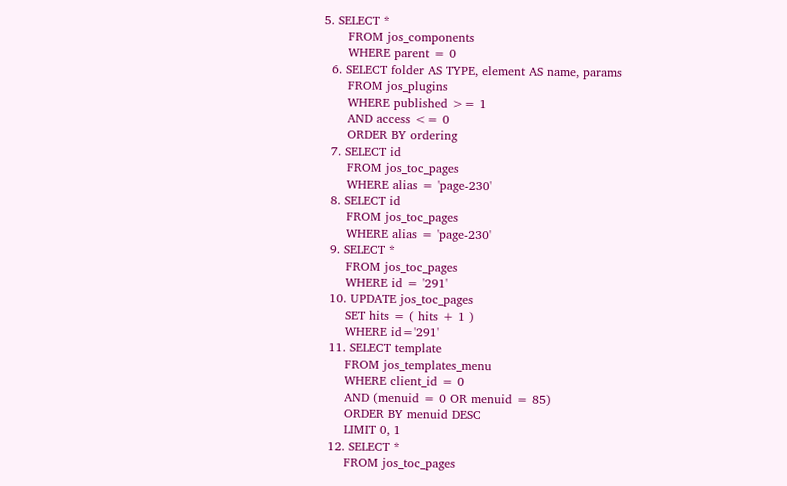5. SELECT *
      FROM jos_components
      WHERE parent = 0
  6. SELECT folder AS TYPE, element AS name, params
      FROM jos_plugins
      WHERE published >= 1
      AND access <= 0
      ORDER BY ordering
  7. SELECT id
      FROM jos_toc_pages
      WHERE alias = 'page-230'
  8. SELECT id
      FROM jos_toc_pages
      WHERE alias = 'page-230'
  9. SELECT *
      FROM jos_toc_pages
      WHERE id = '291'
  10. UPDATE jos_toc_pages
      SET hits = ( hits + 1 )
      WHERE id='291'
  11. SELECT template
      FROM jos_templates_menu
      WHERE client_id = 0
      AND (menuid = 0 OR menuid = 85)
      ORDER BY menuid DESC
      LIMIT 0, 1
  12. SELECT *
      FROM jos_toc_pages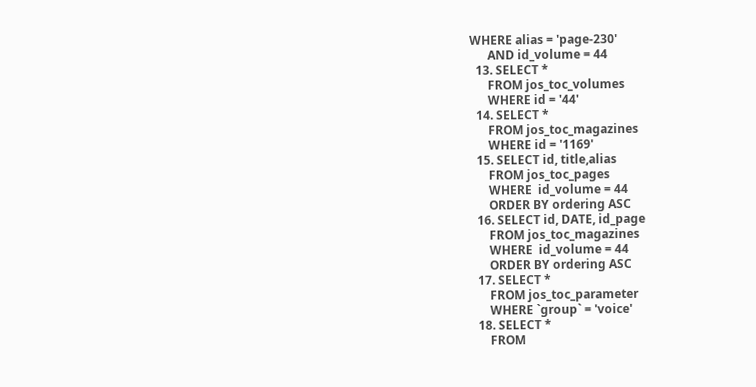WHERE alias = 'page-230'
      AND id_volume = 44
  13. SELECT *
      FROM jos_toc_volumes
      WHERE id = '44'
  14. SELECT *
      FROM jos_toc_magazines
      WHERE id = '1169'
  15. SELECT id, title,alias
      FROM jos_toc_pages
      WHERE  id_volume = 44
      ORDER BY ordering ASC
  16. SELECT id, DATE, id_page
      FROM jos_toc_magazines
      WHERE  id_volume = 44
      ORDER BY ordering ASC
  17. SELECT *
      FROM jos_toc_parameter
      WHERE `group` = 'voice'
  18. SELECT *
      FROM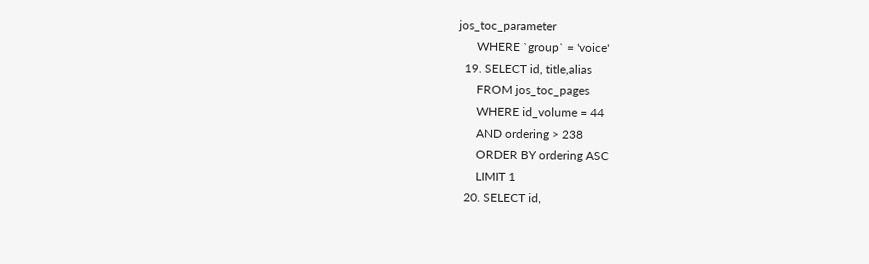jos_toc_parameter
      WHERE `group` = 'voice'
  19. SELECT id, title,alias
      FROM jos_toc_pages
      WHERE id_volume = 44
      AND ordering > 238
      ORDER BY ordering ASC
      LIMIT 1
  20. SELECT id,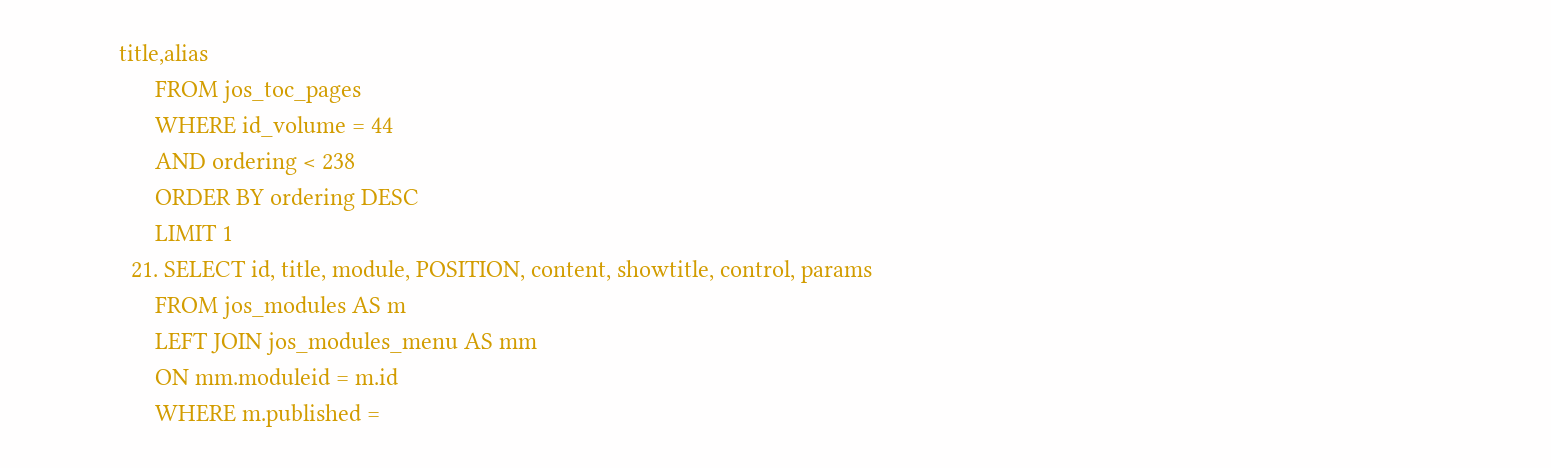title,alias
      FROM jos_toc_pages
      WHERE id_volume = 44
      AND ordering < 238
      ORDER BY ordering DESC
      LIMIT 1
  21. SELECT id, title, module, POSITION, content, showtitle, control, params
      FROM jos_modules AS m
      LEFT JOIN jos_modules_menu AS mm
      ON mm.moduleid = m.id
      WHERE m.published =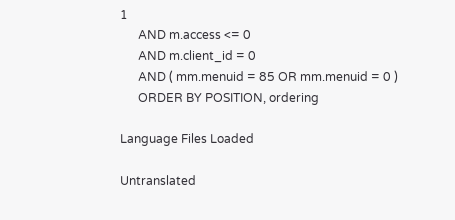1
      AND m.access <= 0
      AND m.client_id = 0
      AND ( mm.menuid = 85 OR mm.menuid = 0 )
      ORDER BY POSITION, ordering

Language Files Loaded

Untranslated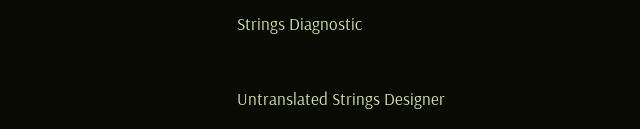Strings Diagnostic


Untranslated Strings Designer